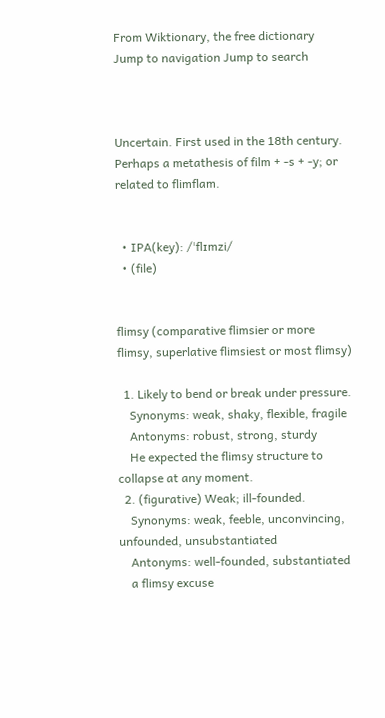From Wiktionary, the free dictionary
Jump to navigation Jump to search



Uncertain. First used in the 18th century. Perhaps a metathesis of film + -s + -y; or related to flimflam.


  • IPA(key): /ˈflɪmzi/
  • (file)


flimsy (comparative flimsier or more flimsy, superlative flimsiest or most flimsy)

  1. Likely to bend or break under pressure.
    Synonyms: weak, shaky, flexible, fragile
    Antonyms: robust, strong, sturdy
    He expected the flimsy structure to collapse at any moment.
  2. (figurative) Weak; ill-founded.
    Synonyms: weak, feeble, unconvincing, unfounded, unsubstantiated
    Antonyms: well-founded, substantiated
    a flimsy excuse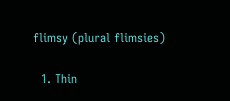flimsy (plural flimsies)

  1. Thin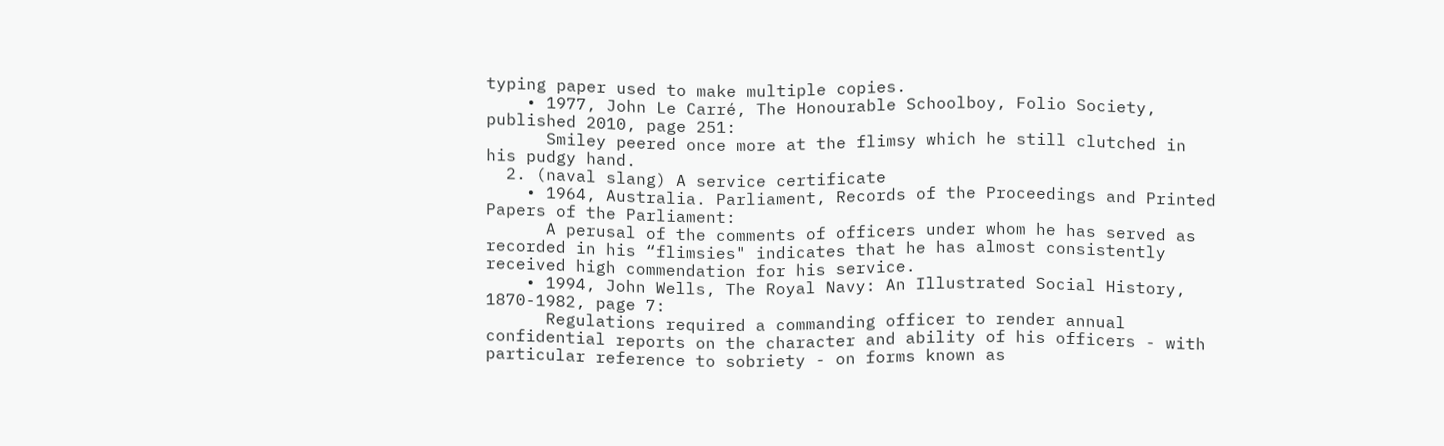typing paper used to make multiple copies.
    • 1977, John Le Carré, The Honourable Schoolboy, Folio Society, published 2010, page 251:
      Smiley peered once more at the flimsy which he still clutched in his pudgy hand.
  2. (naval slang) A service certificate
    • 1964, Australia. Parliament, Records of the Proceedings and Printed Papers of the Parliament:
      A perusal of the comments of officers under whom he has served as recorded in his “flimsies" indicates that he has almost consistently received high commendation for his service.
    • 1994, John Wells, The Royal Navy: An Illustrated Social History, 1870-1982, page 7:
      Regulations required a commanding officer to render annual confidential reports on the character and ability of his officers - with particular reference to sobriety - on forms known as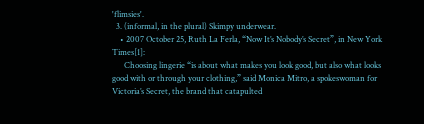'flimsies'.
  3. (informal, in the plural) Skimpy underwear.
    • 2007 October 25, Ruth La Ferla, “Now It’s Nobody’s Secret”, in New York Times[1]:
      Choosing lingerie “is about what makes you look good, but also what looks good with or through your clothing,” said Monica Mitro, a spokeswoman for Victoria’s Secret, the brand that catapulted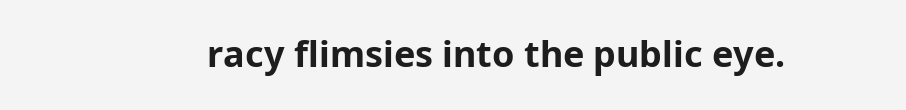racy flimsies into the public eye.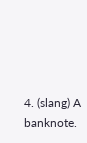4. (slang) A banknote.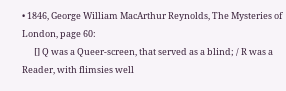• 1846, George William MacArthur Reynolds, The Mysteries of London, page 60:
      [] Q was a Queer-screen, that served as a blind; / R was a Reader, with flimsies well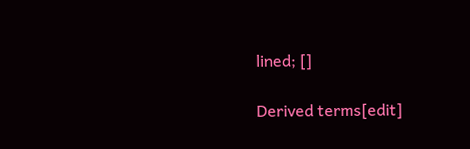lined; []

Derived terms[edit]